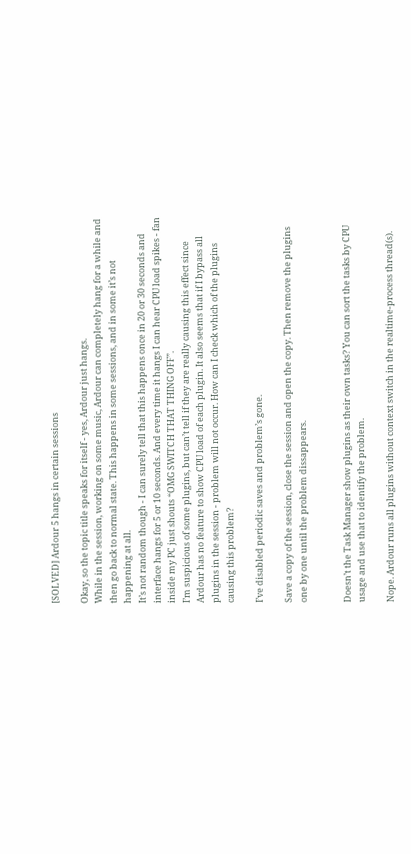[SOLVED] Ardour 5 hangs in certain sessions

Okay, so the topic title speaks for itself - yes, Ardour just hangs.
While in the session, working on some music, Ardour can completely hang for a while and then go back to normal state. This happens in some sessions, and in some it’s not happening at all.
It’s not random though - I can surely tell that this happens once in 20 or 30 seconds and interface hangs for 5 or 10 seconds. And every time it hangs I can hear CPU load spikes - fan inside my PC just shouts “OMG SWITCH THAT THING OFF”.
I’m suspicious of some plugins, but can’t tell if they are really causing this effect since Ardour has no feature to show CPU load of each plugin. It also seems that if I bypass all plugins in the session - problem will not occur. How can I check which of the plugins causing this problem?

I’ve disabled periodic saves and problem’s gone.

Save a copy of the session, close the session and open the copy. Then remove the plugins one by one until the problem dissappears.


Doesn’t the Task Manager show plugins as their own tasks? You can sort the tasks by CPU usage and use that to identify the problem.

Nope. Ardour runs all plugins without context switch in the realtime-process thread(s).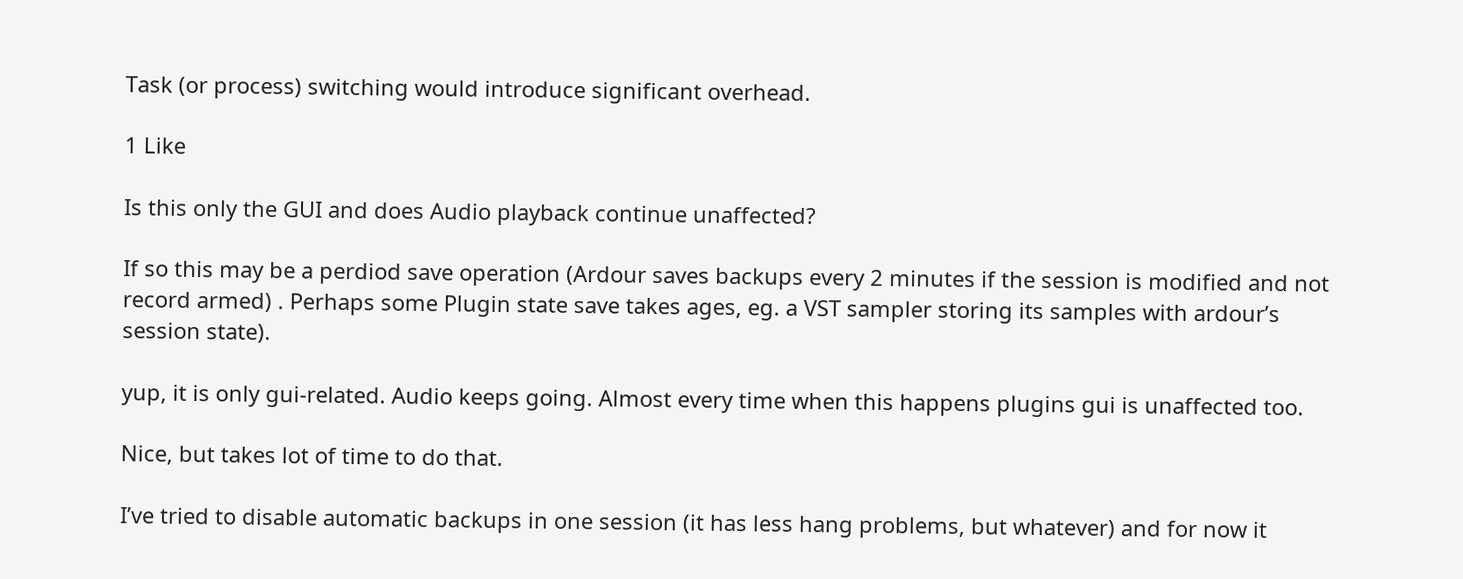Task (or process) switching would introduce significant overhead.

1 Like

Is this only the GUI and does Audio playback continue unaffected?

If so this may be a perdiod save operation (Ardour saves backups every 2 minutes if the session is modified and not record armed) . Perhaps some Plugin state save takes ages, eg. a VST sampler storing its samples with ardour’s session state).

yup, it is only gui-related. Audio keeps going. Almost every time when this happens plugins gui is unaffected too.

Nice, but takes lot of time to do that.

I’ve tried to disable automatic backups in one session (it has less hang problems, but whatever) and for now it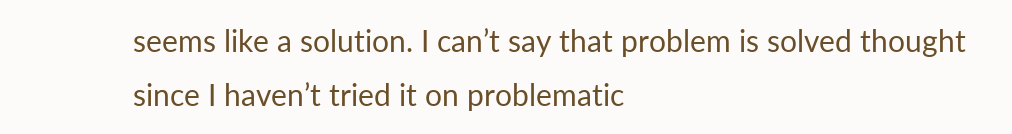seems like a solution. I can’t say that problem is solved thought since I haven’t tried it on problematic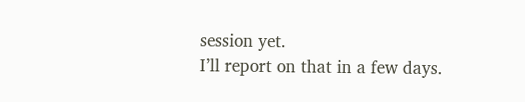session yet.
I’ll report on that in a few days.